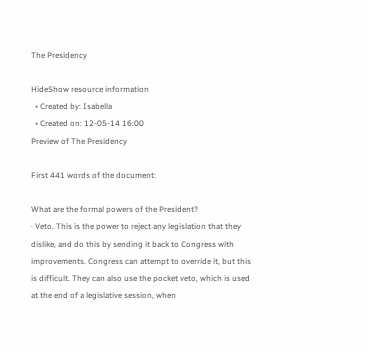The Presidency

HideShow resource information
  • Created by: Isabella
  • Created on: 12-05-14 16:00
Preview of The Presidency

First 441 words of the document:

What are the formal powers of the President?
· Veto. This is the power to reject any legislation that they
dislike, and do this by sending it back to Congress with
improvements. Congress can attempt to override it, but this
is difficult. They can also use the pocket veto, which is used
at the end of a legislative session, when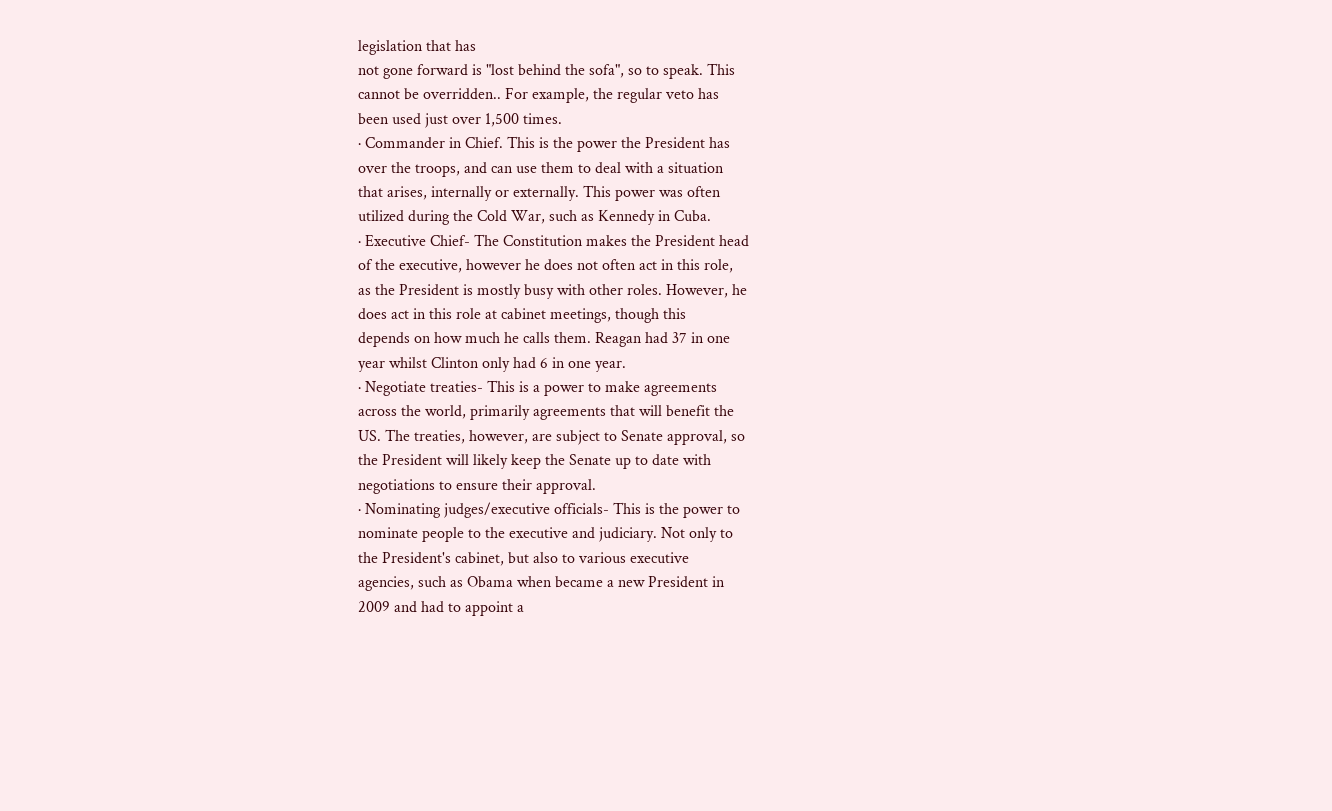legislation that has
not gone forward is "lost behind the sofa", so to speak. This
cannot be overridden.. For example, the regular veto has
been used just over 1,500 times.
· Commander in Chief. This is the power the President has
over the troops, and can use them to deal with a situation
that arises, internally or externally. This power was often
utilized during the Cold War, such as Kennedy in Cuba.
· Executive Chief- The Constitution makes the President head
of the executive, however he does not often act in this role,
as the President is mostly busy with other roles. However, he
does act in this role at cabinet meetings, though this
depends on how much he calls them. Reagan had 37 in one
year whilst Clinton only had 6 in one year.
· Negotiate treaties- This is a power to make agreements
across the world, primarily agreements that will benefit the
US. The treaties, however, are subject to Senate approval, so
the President will likely keep the Senate up to date with
negotiations to ensure their approval.
· Nominating judges/executive officials- This is the power to
nominate people to the executive and judiciary. Not only to
the President's cabinet, but also to various executive
agencies, such as Obama when became a new President in
2009 and had to appoint a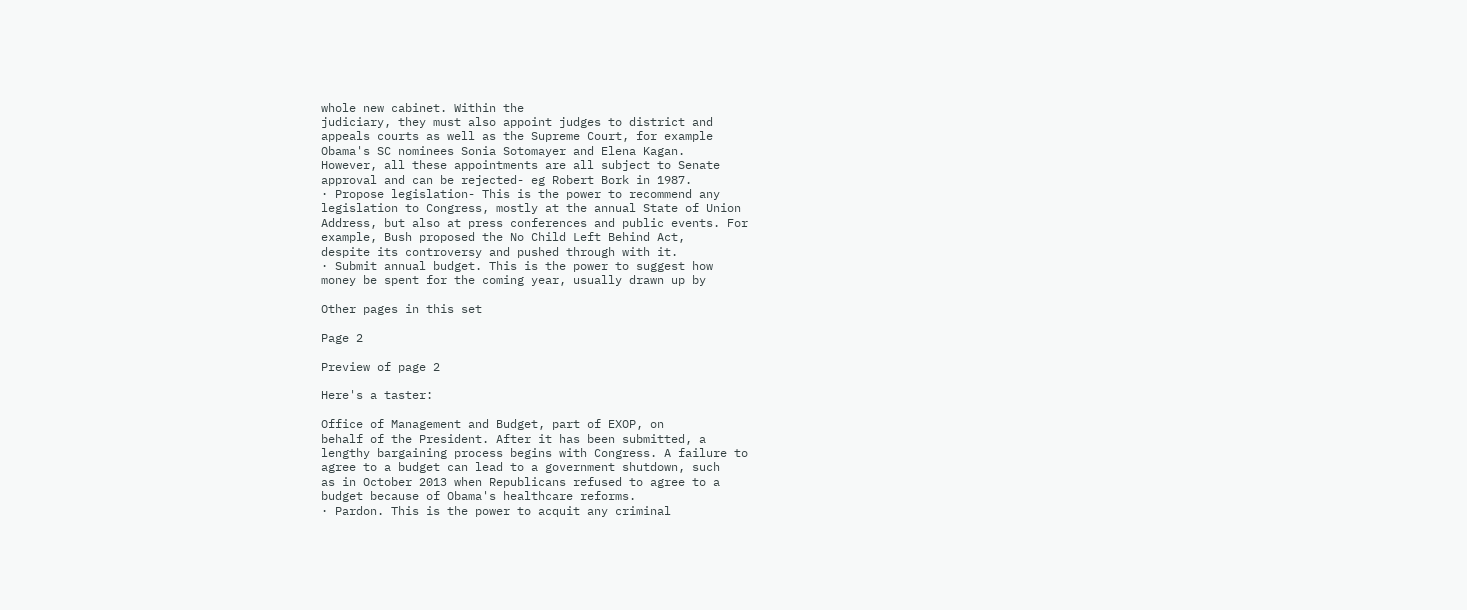whole new cabinet. Within the
judiciary, they must also appoint judges to district and
appeals courts as well as the Supreme Court, for example
Obama's SC nominees Sonia Sotomayer and Elena Kagan.
However, all these appointments are all subject to Senate
approval and can be rejected- eg Robert Bork in 1987.
· Propose legislation- This is the power to recommend any
legislation to Congress, mostly at the annual State of Union
Address, but also at press conferences and public events. For
example, Bush proposed the No Child Left Behind Act,
despite its controversy and pushed through with it.
· Submit annual budget. This is the power to suggest how
money be spent for the coming year, usually drawn up by

Other pages in this set

Page 2

Preview of page 2

Here's a taster:

Office of Management and Budget, part of EXOP, on
behalf of the President. After it has been submitted, a
lengthy bargaining process begins with Congress. A failure to
agree to a budget can lead to a government shutdown, such
as in October 2013 when Republicans refused to agree to a
budget because of Obama's healthcare reforms.
· Pardon. This is the power to acquit any criminal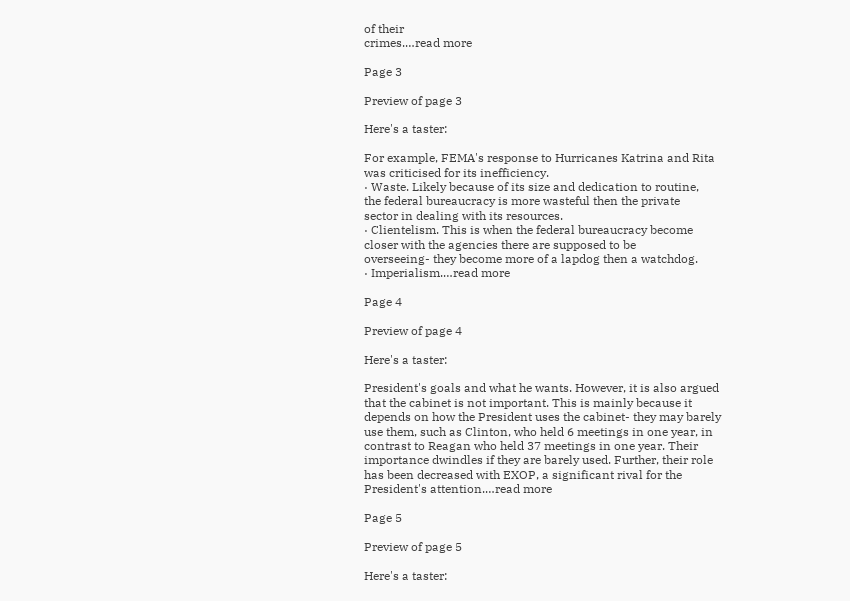of their
crimes.…read more

Page 3

Preview of page 3

Here's a taster:

For example, FEMA's response to Hurricanes Katrina and Rita
was criticised for its inefficiency.
· Waste. Likely because of its size and dedication to routine,
the federal bureaucracy is more wasteful then the private
sector in dealing with its resources.
· Clientelism. This is when the federal bureaucracy become
closer with the agencies there are supposed to be
overseeing- they become more of a lapdog then a watchdog.
· Imperialism.…read more

Page 4

Preview of page 4

Here's a taster:

President's goals and what he wants. However, it is also argued
that the cabinet is not important. This is mainly because it
depends on how the President uses the cabinet- they may barely
use them, such as Clinton, who held 6 meetings in one year, in
contrast to Reagan who held 37 meetings in one year. Their
importance dwindles if they are barely used. Further, their role
has been decreased with EXOP, a significant rival for the
President's attention.…read more

Page 5

Preview of page 5

Here's a taster: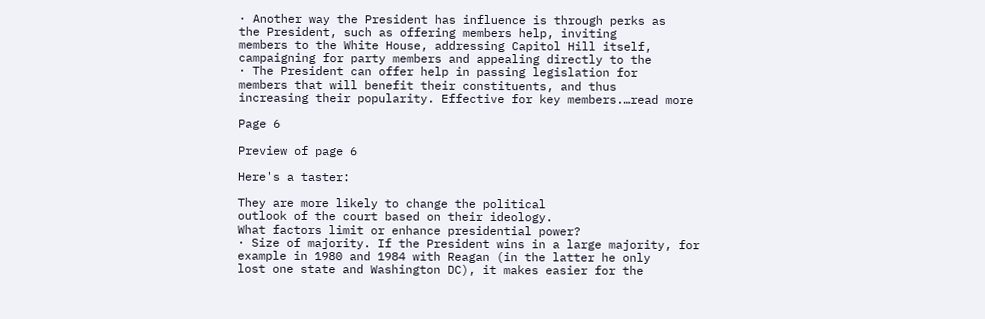· Another way the President has influence is through perks as
the President, such as offering members help, inviting
members to the White House, addressing Capitol Hill itself,
campaigning for party members and appealing directly to the
· The President can offer help in passing legislation for
members that will benefit their constituents, and thus
increasing their popularity. Effective for key members.…read more

Page 6

Preview of page 6

Here's a taster:

They are more likely to change the political
outlook of the court based on their ideology.
What factors limit or enhance presidential power?
· Size of majority. If the President wins in a large majority, for
example in 1980 and 1984 with Reagan (in the latter he only
lost one state and Washington DC), it makes easier for the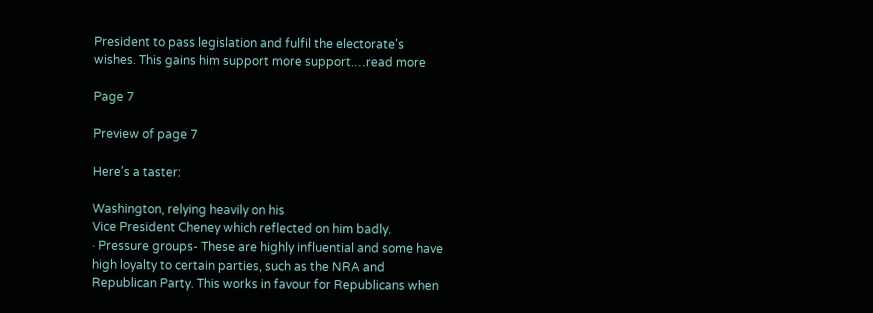President to pass legislation and fulfil the electorate's
wishes. This gains him support more support.…read more

Page 7

Preview of page 7

Here's a taster:

Washington, relying heavily on his
Vice President Cheney which reflected on him badly.
· Pressure groups- These are highly influential and some have
high loyalty to certain parties, such as the NRA and
Republican Party. This works in favour for Republicans when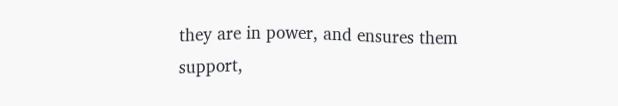they are in power, and ensures them support,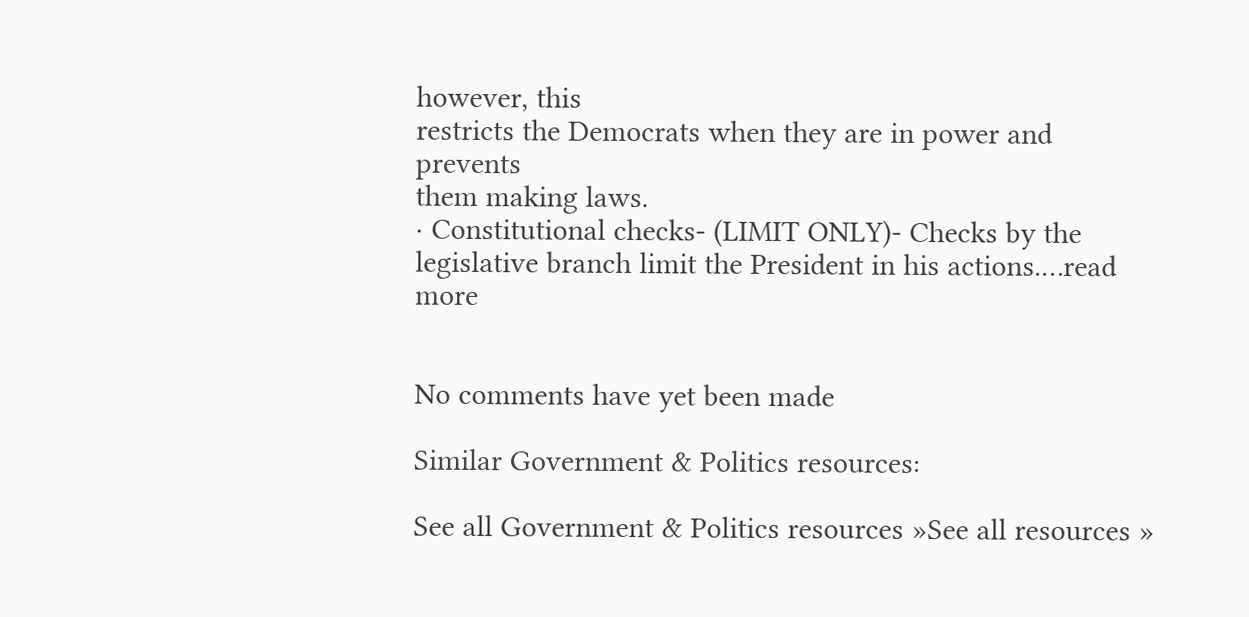however, this
restricts the Democrats when they are in power and prevents
them making laws.
· Constitutional checks- (LIMIT ONLY)- Checks by the
legislative branch limit the President in his actions.…read more


No comments have yet been made

Similar Government & Politics resources:

See all Government & Politics resources »See all resources »